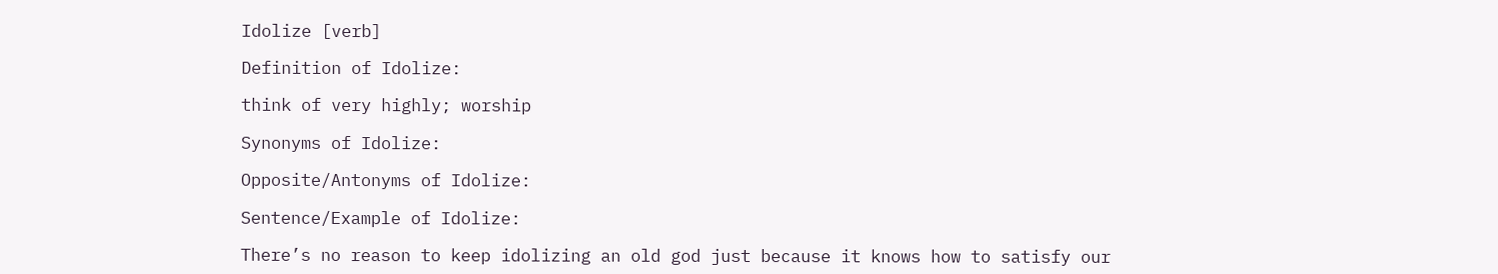Idolize [verb]

Definition of Idolize:

think of very highly; worship

Synonyms of Idolize:

Opposite/Antonyms of Idolize:

Sentence/Example of Idolize:

There’s no reason to keep idolizing an old god just because it knows how to satisfy our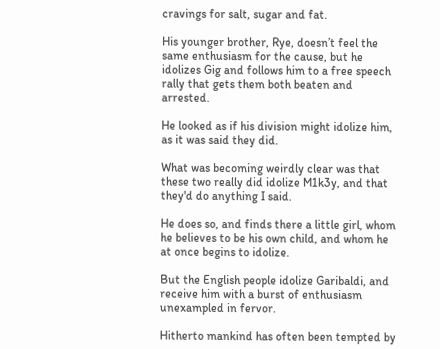cravings for salt, sugar and fat.

His younger brother, Rye, doesn’t feel the same enthusiasm for the cause, but he idolizes Gig and follows him to a free speech rally that gets them both beaten and arrested.

He looked as if his division might idolize him, as it was said they did.

What was becoming weirdly clear was that these two really did idolize M1k3y, and that they'd do anything I said.

He does so, and finds there a little girl, whom he believes to be his own child, and whom he at once begins to idolize.

But the English people idolize Garibaldi, and receive him with a burst of enthusiasm unexampled in fervor.

Hitherto mankind has often been tempted by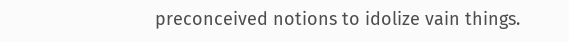preconceived notions to idolize vain things.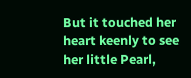But it touched her heart keenly to see her little Pearl,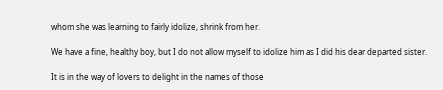whom she was learning to fairly idolize, shrink from her.

We have a fine, healthy boy, but I do not allow myself to idolize him as I did his dear departed sister.

It is in the way of lovers to delight in the names of those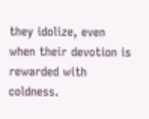they idolize, even when their devotion is rewarded with coldness.